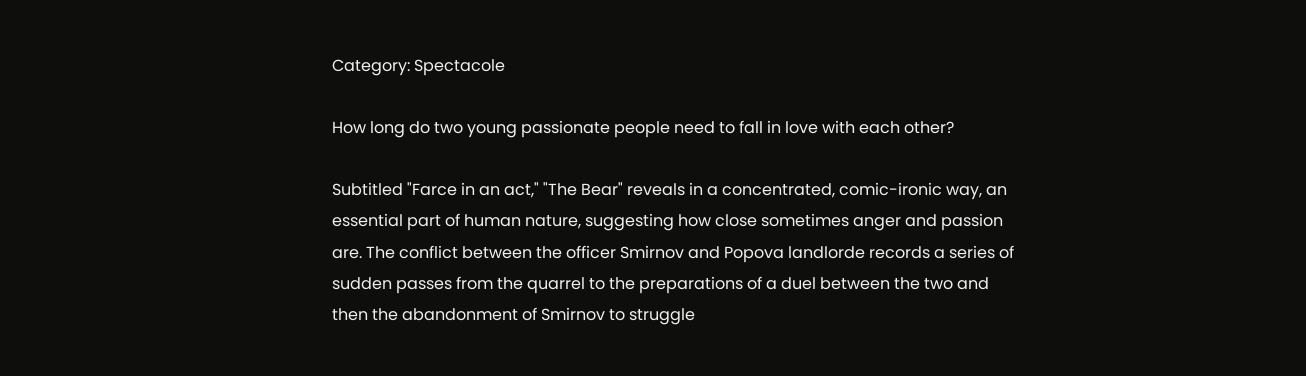Category: Spectacole

How long do two young passionate people need to fall in love with each other?

Subtitled "Farce in an act," "The Bear" reveals in a concentrated, comic-ironic way, an essential part of human nature, suggesting how close sometimes anger and passion are. The conflict between the officer Smirnov and Popova landlorde records a series of sudden passes from the quarrel to the preparations of a duel between the two and then the abandonment of Smirnov to struggle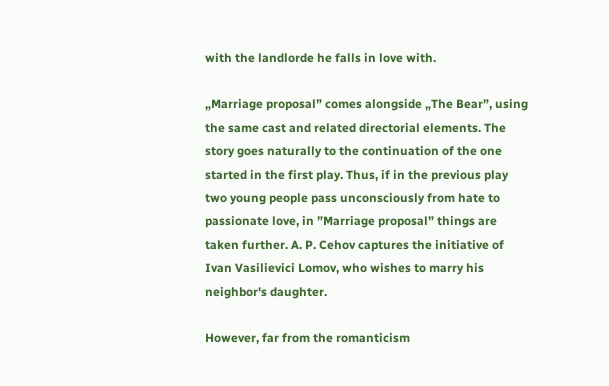with the landlorde he falls in love with.

„Marriage proposal” comes alongside „The Bear”, using the same cast and related directorial elements. The story goes naturally to the continuation of the one started in the first play. Thus, if in the previous play two young people pass unconsciously from hate to passionate love, in ”Marriage proposal” things are taken further. A. P. Cehov captures the initiative of Ivan Vasilievici Lomov, who wishes to marry his neighbor's daughter.

However, far from the romanticism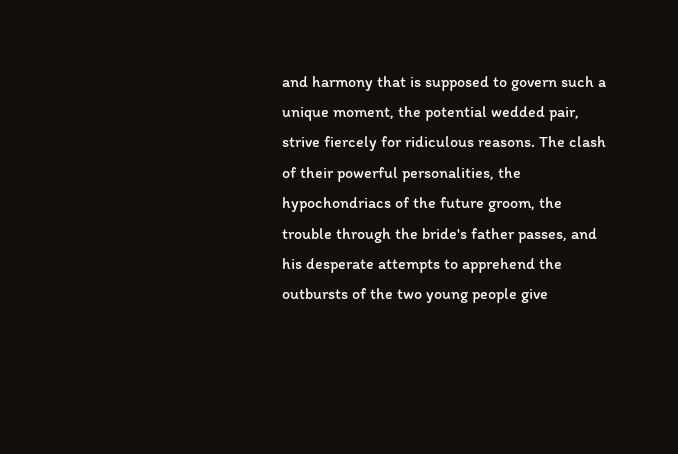and harmony that is supposed to govern such a unique moment, the potential wedded pair, strive fiercely for ridiculous reasons. The clash of their powerful personalities, the hypochondriacs of the future groom, the trouble through the bride's father passes, and his desperate attempts to apprehend the outbursts of the two young people give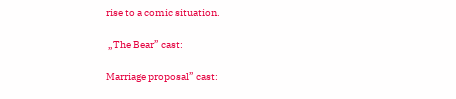rise to a comic situation.

 „The Bear” cast:

Marriage proposal” cast: